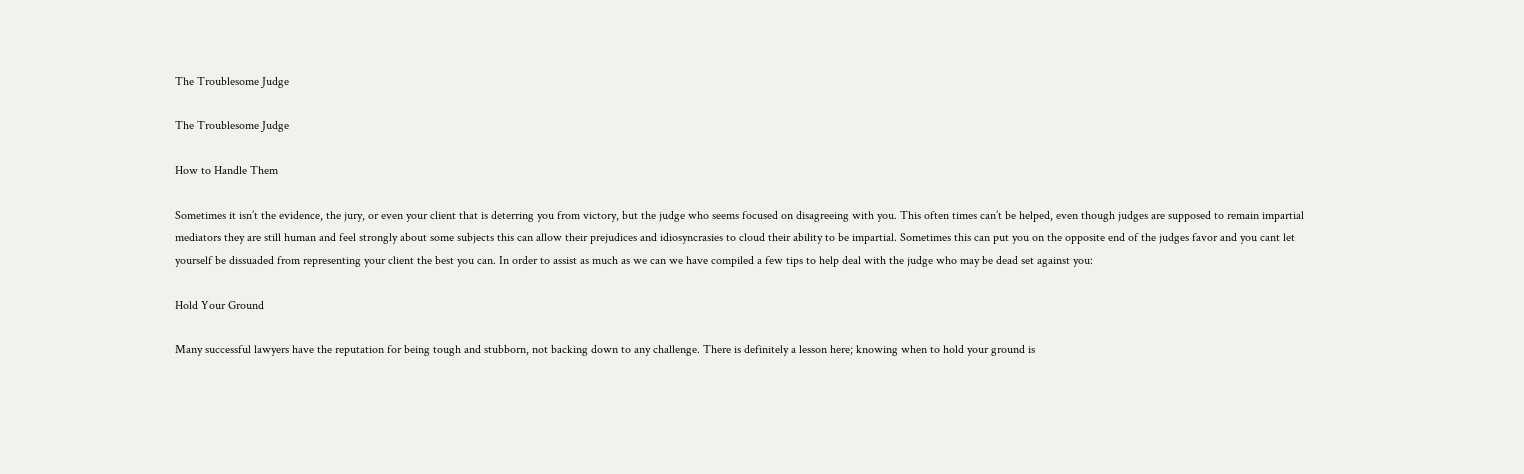The Troublesome Judge

The Troublesome Judge

How to Handle Them

Sometimes it isn’t the evidence, the jury, or even your client that is deterring you from victory, but the judge who seems focused on disagreeing with you. This often times can’t be helped, even though judges are supposed to remain impartial mediators they are still human and feel strongly about some subjects this can allow their prejudices and idiosyncrasies to cloud their ability to be impartial. Sometimes this can put you on the opposite end of the judges favor and you cant let yourself be dissuaded from representing your client the best you can. In order to assist as much as we can we have compiled a few tips to help deal with the judge who may be dead set against you:

Hold Your Ground

Many successful lawyers have the reputation for being tough and stubborn, not backing down to any challenge. There is definitely a lesson here; knowing when to hold your ground is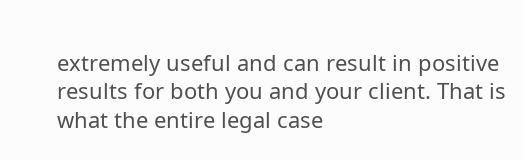extremely useful and can result in positive results for both you and your client. That is what the entire legal case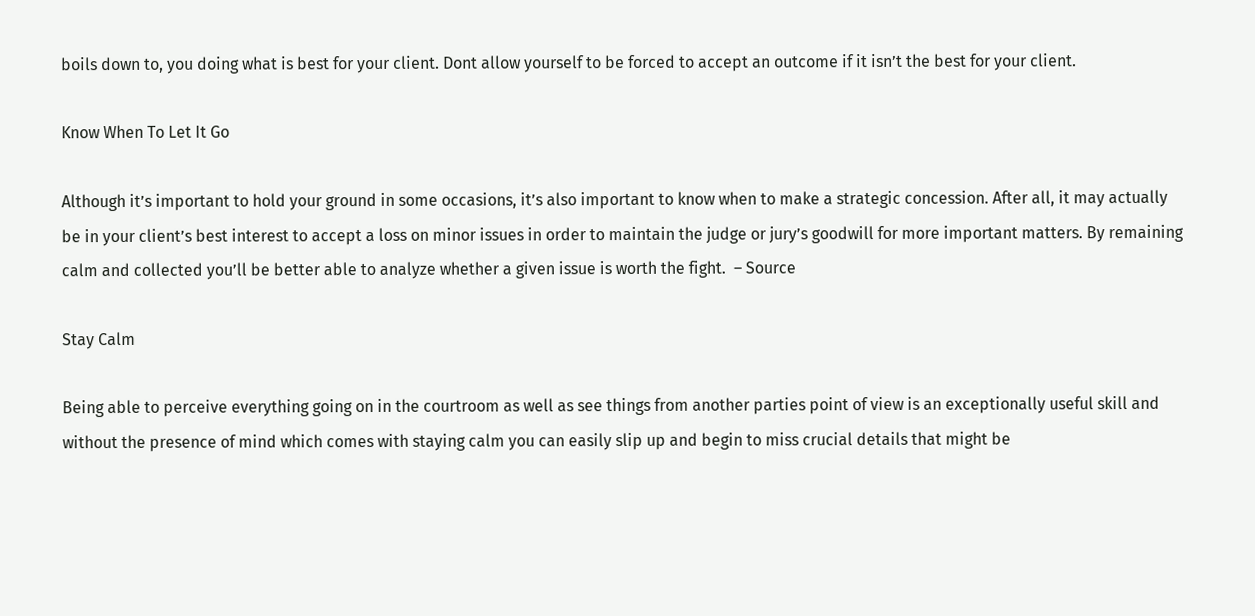boils down to, you doing what is best for your client. Dont allow yourself to be forced to accept an outcome if it isn’t the best for your client.

Know When To Let It Go

Although it’s important to hold your ground in some occasions, it’s also important to know when to make a strategic concession. After all, it may actually be in your client’s best interest to accept a loss on minor issues in order to maintain the judge or jury’s goodwill for more important matters. By remaining calm and collected you’ll be better able to analyze whether a given issue is worth the fight.  – Source

Stay Calm

Being able to perceive everything going on in the courtroom as well as see things from another parties point of view is an exceptionally useful skill and without the presence of mind which comes with staying calm you can easily slip up and begin to miss crucial details that might be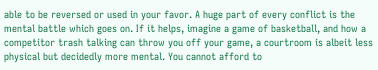able to be reversed or used in your favor. A huge part of every conflict is the mental battle which goes on. If it helps, imagine a game of basketball, and how a competitor trash talking can throw you off your game, a courtroom is albeit less physical but decidedly more mental. You cannot afford to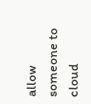allow someone to cloud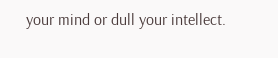your mind or dull your intellect.